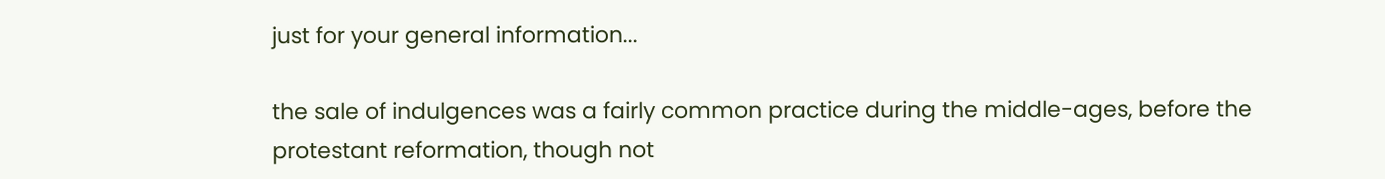just for your general information...

the sale of indulgences was a fairly common practice during the middle-ages, before the protestant reformation, though not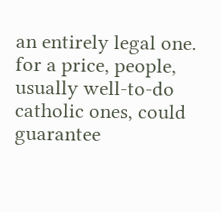an entirely legal one. for a price, people, usually well-to-do catholic ones, could guarantee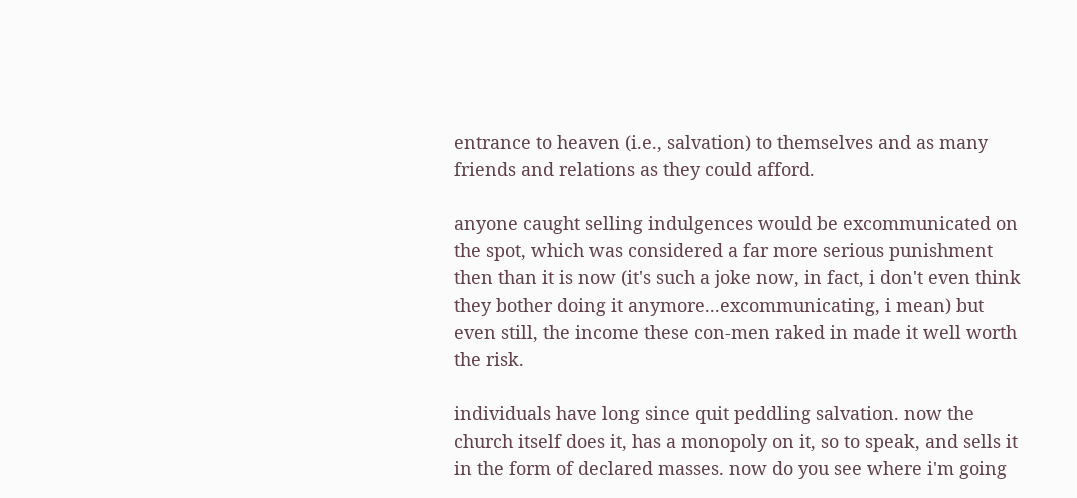entrance to heaven (i.e., salvation) to themselves and as many friends and relations as they could afford.

anyone caught selling indulgences would be excommunicated on the spot, which was considered a far more serious punishment then than it is now (it's such a joke now, in fact, i don't even think they bother doing it anymore...excommunicating, i mean) but even still, the income these con-men raked in made it well worth the risk.

individuals have long since quit peddling salvation. now the church itself does it, has a monopoly on it, so to speak, and sells it in the form of declared masses. now do you see where i'm going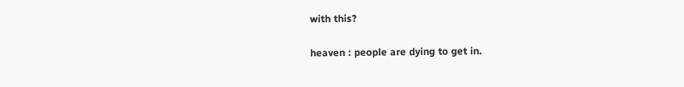with this?

heaven : people are dying to get in.